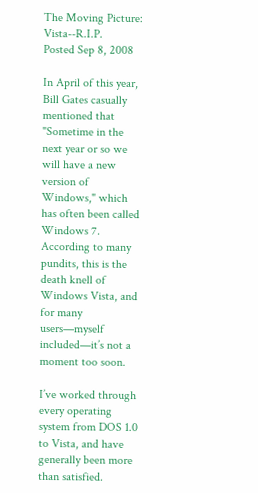The Moving Picture: Vista--R.I.P.
Posted Sep 8, 2008

In April of this year, Bill Gates casually mentioned that "Sometime in the next year or so we will have a new version of Windows," which has often been called Windows 7. According to many pundits, this is the death knell of Windows Vista, and for many users—myself included—it’s not a moment too soon.

I’ve worked through every operating system from DOS 1.0 to Vista, and have generally been more than satisfied.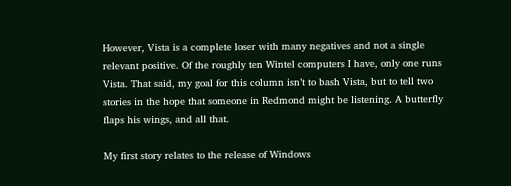However, Vista is a complete loser with many negatives and not a single relevant positive. Of the roughly ten Wintel computers I have, only one runs Vista. That said, my goal for this column isn’t to bash Vista, but to tell two stories in the hope that someone in Redmond might be listening. A butterfly flaps his wings, and all that.

My first story relates to the release of Windows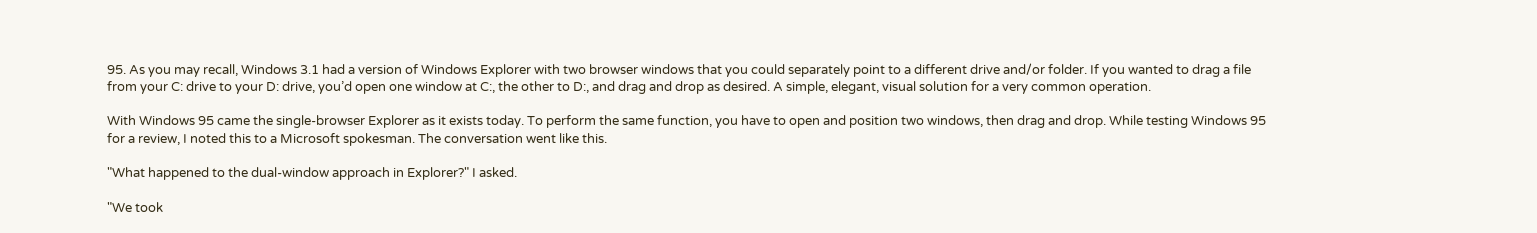95. As you may recall, Windows 3.1 had a version of Windows Explorer with two browser windows that you could separately point to a different drive and/or folder. If you wanted to drag a file from your C: drive to your D: drive, you’d open one window at C:, the other to D:, and drag and drop as desired. A simple, elegant, visual solution for a very common operation.

With Windows 95 came the single-browser Explorer as it exists today. To perform the same function, you have to open and position two windows, then drag and drop. While testing Windows 95 for a review, I noted this to a Microsoft spokesman. The conversation went like this.

"What happened to the dual-window approach in Explorer?" I asked.

"We took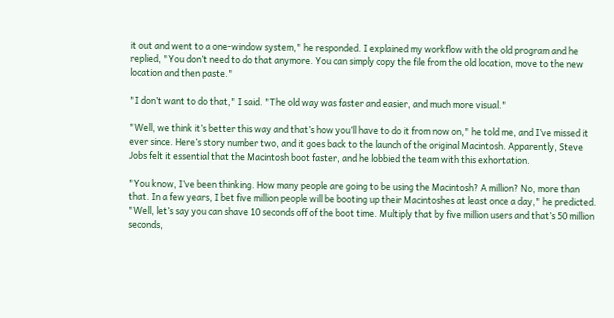it out and went to a one-window system," he responded. I explained my workflow with the old program and he replied, "You don’t need to do that anymore. You can simply copy the file from the old location, move to the new location and then paste."

"I don’t want to do that," I said. "The old way was faster and easier, and much more visual."

"Well, we think it’s better this way and that’s how you’ll have to do it from now on," he told me, and I’ve missed it ever since. Here’s story number two, and it goes back to the launch of the original Macintosh. Apparently, Steve Jobs felt it essential that the Macintosh boot faster, and he lobbied the team with this exhortation.

"You know, I’ve been thinking. How many people are going to be using the Macintosh? A million? No, more than that. In a few years, I bet five million people will be booting up their Macintoshes at least once a day," he predicted. "Well, let’s say you can shave 10 seconds off of the boot time. Multiply that by five million users and that’s 50 million seconds,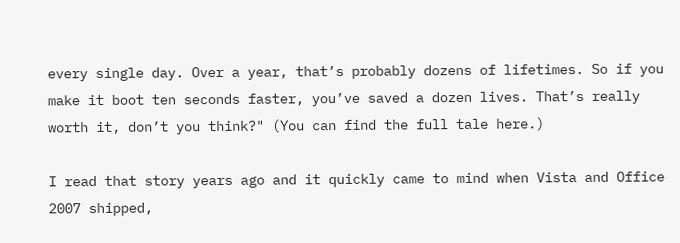every single day. Over a year, that’s probably dozens of lifetimes. So if you make it boot ten seconds faster, you’ve saved a dozen lives. That’s really worth it, don’t you think?" (You can find the full tale here.)

I read that story years ago and it quickly came to mind when Vista and Office 2007 shipped,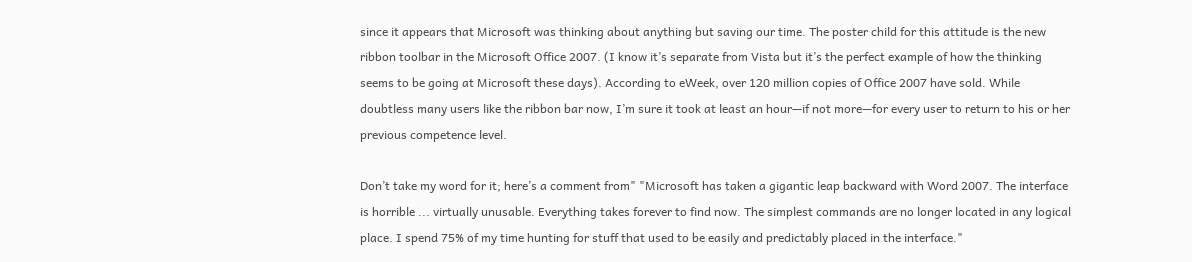since it appears that Microsoft was thinking about anything but saving our time. The poster child for this attitude is the new ribbon toolbar in the Microsoft Office 2007. (I know it’s separate from Vista but it’s the perfect example of how the thinking seems to be going at Microsoft these days). According to eWeek, over 120 million copies of Office 2007 have sold. While doubtless many users like the ribbon bar now, I’m sure it took at least an hour—if not more—for every user to return to his or her previous competence level.

Don’t take my word for it; here’s a comment from" "Microsoft has taken a gigantic leap backward with Word 2007. The interface is horrible ... virtually unusable. Everything takes forever to find now. The simplest commands are no longer located in any logical place. I spend 75% of my time hunting for stuff that used to be easily and predictably placed in the interface."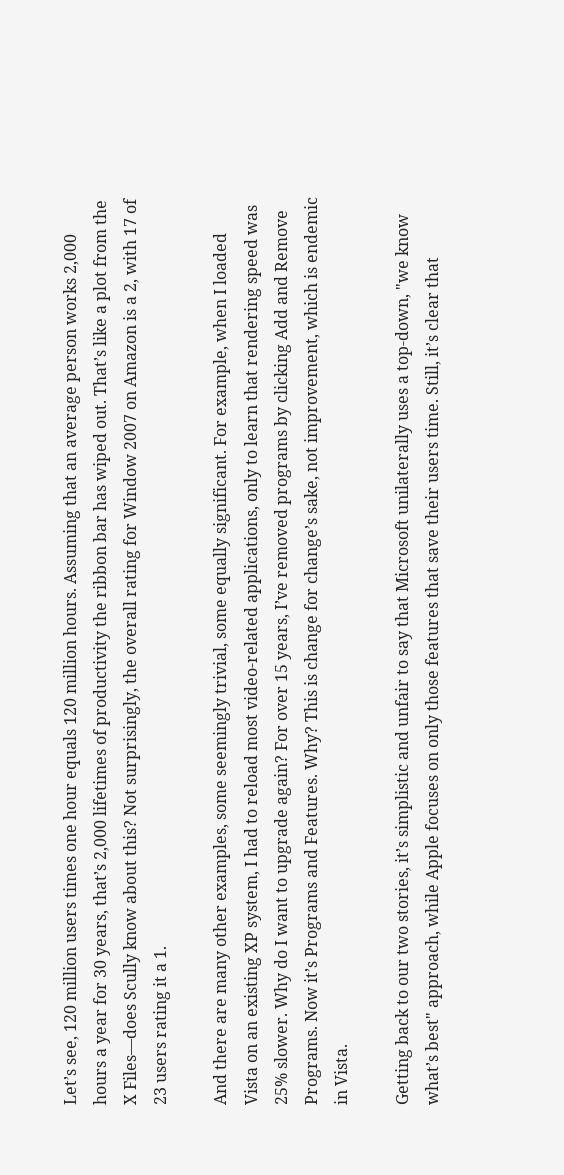Let’s see, 120 million users times one hour equals 120 million hours. Assuming that an average person works 2,000 hours a year for 30 years, that’s 2,000 lifetimes of productivity the ribbon bar has wiped out. That’s like a plot from the X Files—does Scully know about this? Not surprisingly, the overall rating for Window 2007 on Amazon is a 2, with 17 of 23 users rating it a 1.

And there are many other examples, some seemingly trivial, some equally significant. For example, when I loaded Vista on an existing XP system, I had to reload most video-related applications, only to learn that rendering speed was 25% slower. Why do I want to upgrade again? For over 15 years, I’ve removed programs by clicking Add and Remove Programs. Now it’s Programs and Features. Why? This is change for change’s sake, not improvement, which is endemic in Vista.

Getting back to our two stories, it’s simplistic and unfair to say that Microsoft unilaterally uses a top-down, "we know what’s best" approach, while Apple focuses on only those features that save their users time. Still, it’s clear that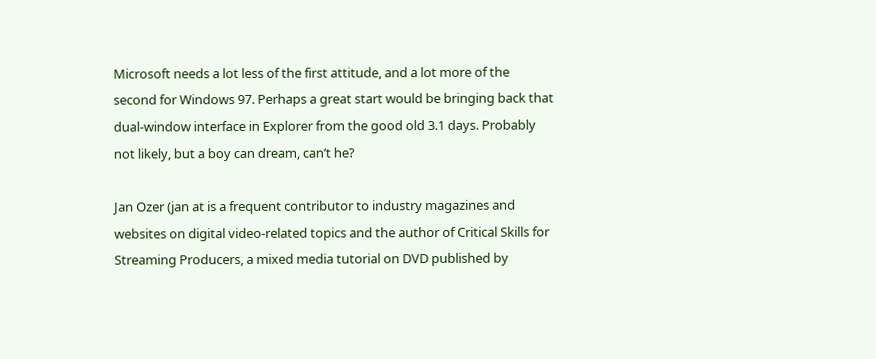Microsoft needs a lot less of the first attitude, and a lot more of the second for Windows 97. Perhaps a great start would be bringing back that dual-window interface in Explorer from the good old 3.1 days. Probably not likely, but a boy can dream, can’t he?

Jan Ozer (jan at is a frequent contributor to industry magazines and websites on digital video-related topics and the author of Critical Skills for Streaming Producers, a mixed media tutorial on DVD published by